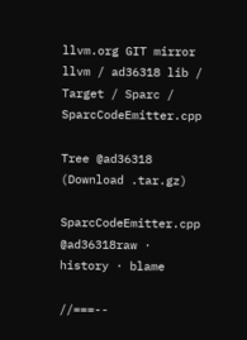llvm.org GIT mirror llvm / ad36318 lib / Target / Sparc / SparcCodeEmitter.cpp

Tree @ad36318 (Download .tar.gz)

SparcCodeEmitter.cpp @ad36318raw · history · blame

//===--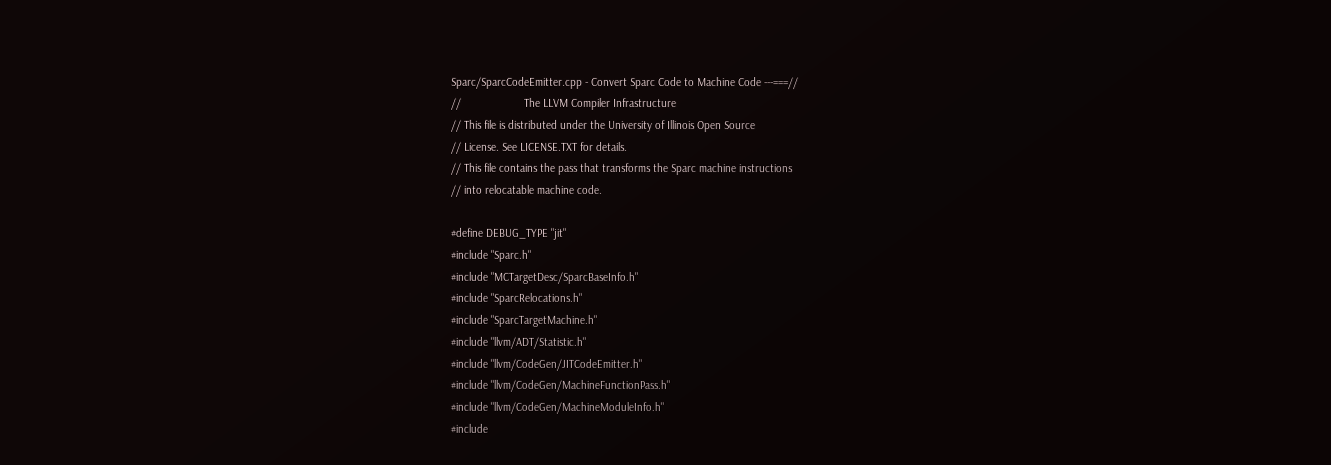Sparc/SparcCodeEmitter.cpp - Convert Sparc Code to Machine Code ---===//
//                     The LLVM Compiler Infrastructure
// This file is distributed under the University of Illinois Open Source
// License. See LICENSE.TXT for details.
// This file contains the pass that transforms the Sparc machine instructions
// into relocatable machine code.

#define DEBUG_TYPE "jit"
#include "Sparc.h"
#include "MCTargetDesc/SparcBaseInfo.h"
#include "SparcRelocations.h"
#include "SparcTargetMachine.h"
#include "llvm/ADT/Statistic.h"
#include "llvm/CodeGen/JITCodeEmitter.h"
#include "llvm/CodeGen/MachineFunctionPass.h"
#include "llvm/CodeGen/MachineModuleInfo.h"
#include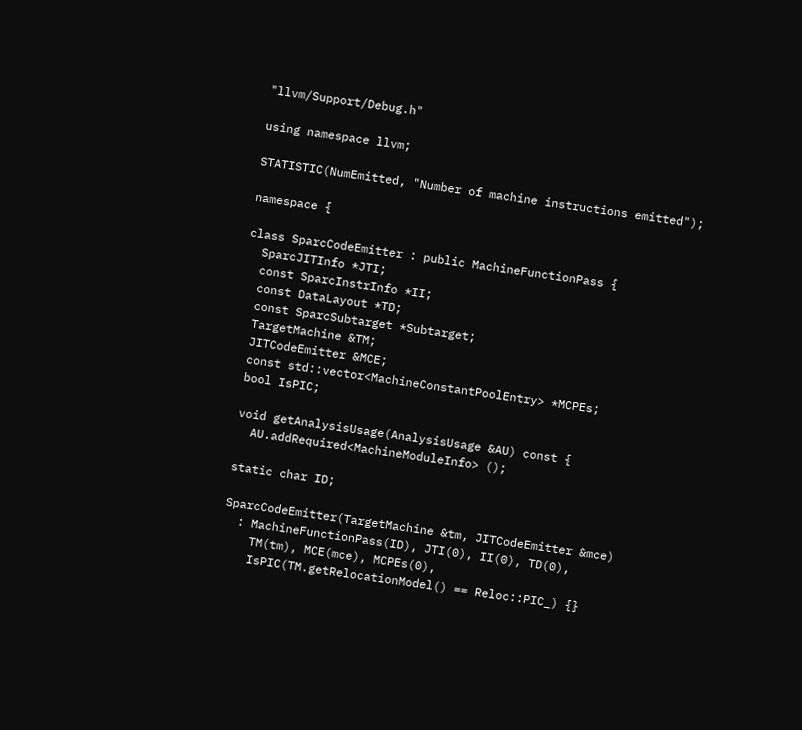"llvm/Support/Debug.h"

using namespace llvm;

STATISTIC(NumEmitted, "Number of machine instructions emitted");

namespace {

class SparcCodeEmitter : public MachineFunctionPass {
  SparcJITInfo *JTI;
  const SparcInstrInfo *II;
  const DataLayout *TD;
  const SparcSubtarget *Subtarget;
  TargetMachine &TM;
  JITCodeEmitter &MCE;
  const std::vector<MachineConstantPoolEntry> *MCPEs;
  bool IsPIC;

  void getAnalysisUsage(AnalysisUsage &AU) const {
    AU.addRequired<MachineModuleInfo> ();

  static char ID;

  SparcCodeEmitter(TargetMachine &tm, JITCodeEmitter &mce)
    : MachineFunctionPass(ID), JTI(0), II(0), TD(0),
      TM(tm), MCE(mce), MCPEs(0),
      IsPIC(TM.getRelocationModel() == Reloc::PIC_) {}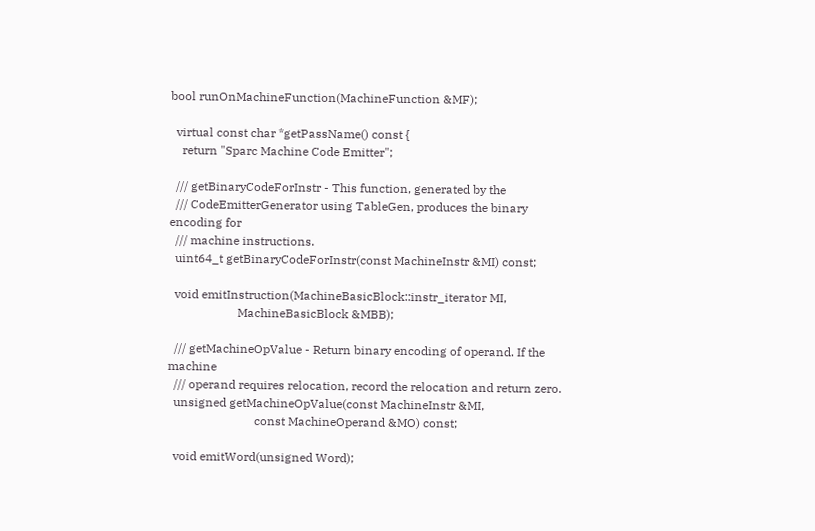bool runOnMachineFunction(MachineFunction &MF);

  virtual const char *getPassName() const {
    return "Sparc Machine Code Emitter";

  /// getBinaryCodeForInstr - This function, generated by the
  /// CodeEmitterGenerator using TableGen, produces the binary encoding for
  /// machine instructions.
  uint64_t getBinaryCodeForInstr(const MachineInstr &MI) const;

  void emitInstruction(MachineBasicBlock::instr_iterator MI,
                       MachineBasicBlock &MBB);

  /// getMachineOpValue - Return binary encoding of operand. If the machine
  /// operand requires relocation, record the relocation and return zero.
  unsigned getMachineOpValue(const MachineInstr &MI,
                             const MachineOperand &MO) const;

  void emitWord(unsigned Word);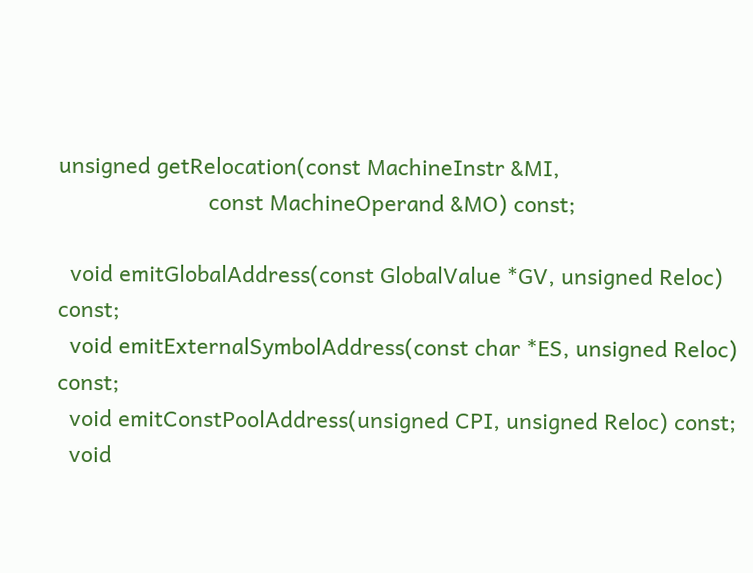unsigned getRelocation(const MachineInstr &MI,
                         const MachineOperand &MO) const;

  void emitGlobalAddress(const GlobalValue *GV, unsigned Reloc) const;
  void emitExternalSymbolAddress(const char *ES, unsigned Reloc) const;
  void emitConstPoolAddress(unsigned CPI, unsigned Reloc) const;
  void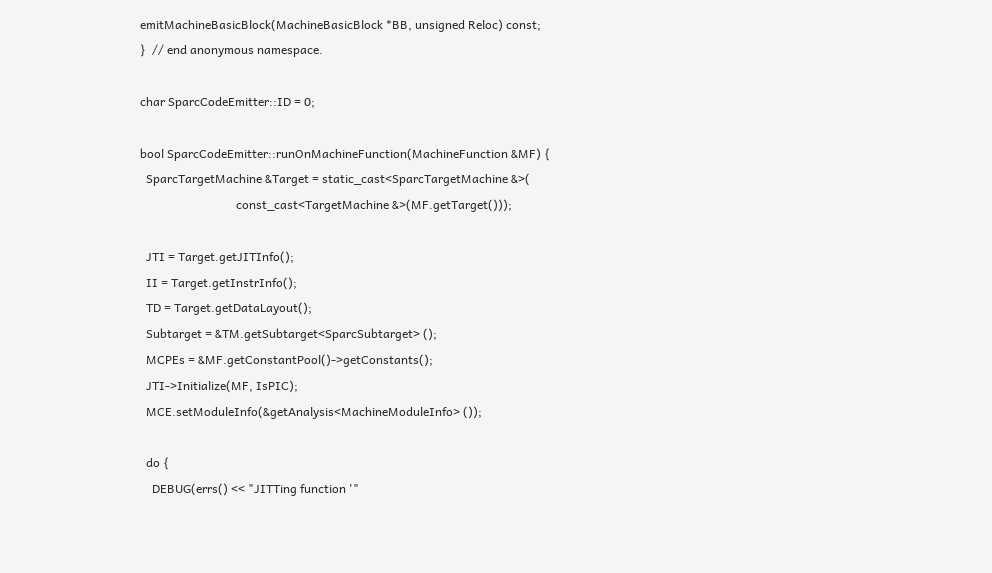emitMachineBasicBlock(MachineBasicBlock *BB, unsigned Reloc) const;
}  // end anonymous namespace.

char SparcCodeEmitter::ID = 0;

bool SparcCodeEmitter::runOnMachineFunction(MachineFunction &MF) {
  SparcTargetMachine &Target = static_cast<SparcTargetMachine &>(
                                const_cast<TargetMachine &>(MF.getTarget()));

  JTI = Target.getJITInfo();
  II = Target.getInstrInfo();
  TD = Target.getDataLayout();
  Subtarget = &TM.getSubtarget<SparcSubtarget> ();
  MCPEs = &MF.getConstantPool()->getConstants();
  JTI->Initialize(MF, IsPIC);
  MCE.setModuleInfo(&getAnalysis<MachineModuleInfo> ());

  do {
    DEBUG(errs() << "JITTing function '"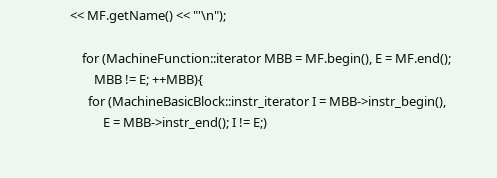<< MF.getName() << "'\n");

    for (MachineFunction::iterator MBB = MF.begin(), E = MF.end();
        MBB != E; ++MBB){
      for (MachineBasicBlock::instr_iterator I = MBB->instr_begin(),
           E = MBB->instr_end(); I != E;)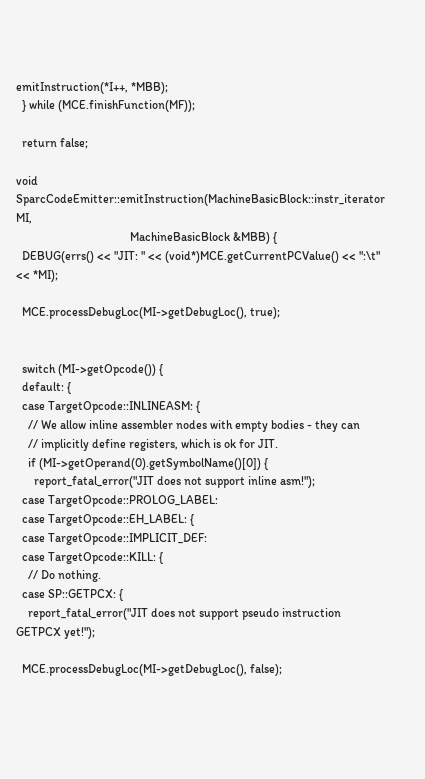emitInstruction(*I++, *MBB);
  } while (MCE.finishFunction(MF));

  return false;

void SparcCodeEmitter::emitInstruction(MachineBasicBlock::instr_iterator MI,
                                      MachineBasicBlock &MBB) {
  DEBUG(errs() << "JIT: " << (void*)MCE.getCurrentPCValue() << ":\t" << *MI);

  MCE.processDebugLoc(MI->getDebugLoc(), true);


  switch (MI->getOpcode()) {
  default: {
  case TargetOpcode::INLINEASM: {
    // We allow inline assembler nodes with empty bodies - they can
    // implicitly define registers, which is ok for JIT.
    if (MI->getOperand(0).getSymbolName()[0]) {
      report_fatal_error("JIT does not support inline asm!");
  case TargetOpcode::PROLOG_LABEL:
  case TargetOpcode::EH_LABEL: {
  case TargetOpcode::IMPLICIT_DEF:
  case TargetOpcode::KILL: {
    // Do nothing.
  case SP::GETPCX: {
    report_fatal_error("JIT does not support pseudo instruction GETPCX yet!");

  MCE.processDebugLoc(MI->getDebugLoc(), false);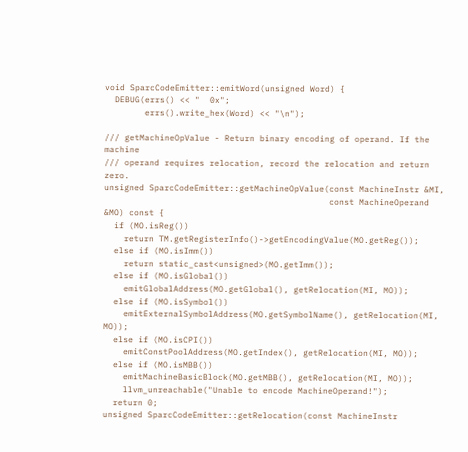void SparcCodeEmitter::emitWord(unsigned Word) {
  DEBUG(errs() << "  0x";
        errs().write_hex(Word) << "\n");

/// getMachineOpValue - Return binary encoding of operand. If the machine
/// operand requires relocation, record the relocation and return zero.
unsigned SparcCodeEmitter::getMachineOpValue(const MachineInstr &MI,
                                             const MachineOperand &MO) const {
  if (MO.isReg())
    return TM.getRegisterInfo()->getEncodingValue(MO.getReg());
  else if (MO.isImm())
    return static_cast<unsigned>(MO.getImm());
  else if (MO.isGlobal())
    emitGlobalAddress(MO.getGlobal(), getRelocation(MI, MO));
  else if (MO.isSymbol())
    emitExternalSymbolAddress(MO.getSymbolName(), getRelocation(MI, MO));
  else if (MO.isCPI())
    emitConstPoolAddress(MO.getIndex(), getRelocation(MI, MO));
  else if (MO.isMBB())
    emitMachineBasicBlock(MO.getMBB(), getRelocation(MI, MO));
    llvm_unreachable("Unable to encode MachineOperand!");
  return 0;
unsigned SparcCodeEmitter::getRelocation(const MachineInstr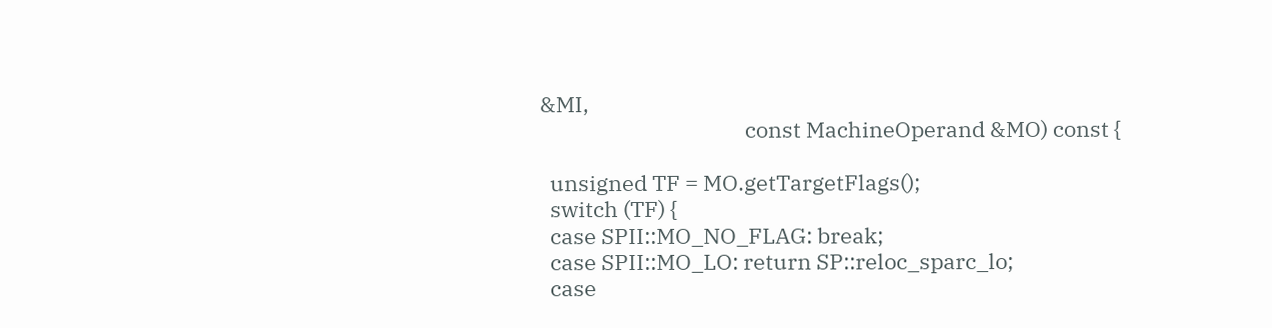&MI,
                                         const MachineOperand &MO) const {

  unsigned TF = MO.getTargetFlags();
  switch (TF) {
  case SPII::MO_NO_FLAG: break;
  case SPII::MO_LO: return SP::reloc_sparc_lo;
  case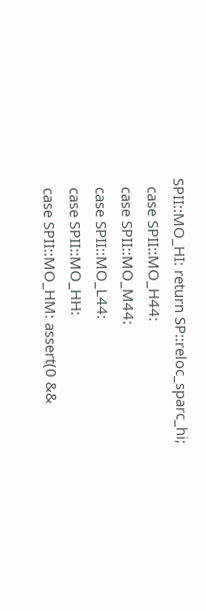SPII::MO_HI: return SP::reloc_sparc_hi;
  case SPII::MO_H44:
  case SPII::MO_M44:
  case SPII::MO_L44:
  case SPII::MO_HH:
  case SPII::MO_HM: assert(0 &&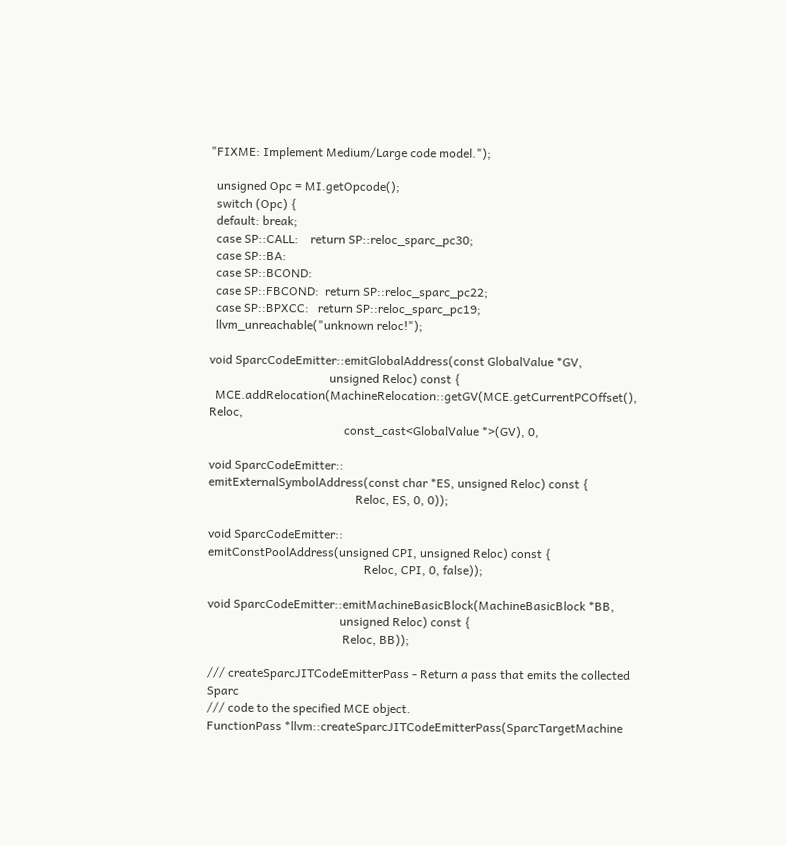"FIXME: Implement Medium/Large code model.");

  unsigned Opc = MI.getOpcode();
  switch (Opc) {
  default: break;
  case SP::CALL:    return SP::reloc_sparc_pc30;
  case SP::BA:
  case SP::BCOND:
  case SP::FBCOND:  return SP::reloc_sparc_pc22;
  case SP::BPXCC:   return SP::reloc_sparc_pc19;
  llvm_unreachable("unknown reloc!");

void SparcCodeEmitter::emitGlobalAddress(const GlobalValue *GV,
                                        unsigned Reloc) const {
  MCE.addRelocation(MachineRelocation::getGV(MCE.getCurrentPCOffset(), Reloc,
                                             const_cast<GlobalValue *>(GV), 0,

void SparcCodeEmitter::
emitExternalSymbolAddress(const char *ES, unsigned Reloc) const {
                                                 Reloc, ES, 0, 0));

void SparcCodeEmitter::
emitConstPoolAddress(unsigned CPI, unsigned Reloc) const {
                                                    Reloc, CPI, 0, false));

void SparcCodeEmitter::emitMachineBasicBlock(MachineBasicBlock *BB,
                                            unsigned Reloc) const {
                                             Reloc, BB));

/// createSparcJITCodeEmitterPass - Return a pass that emits the collected Sparc
/// code to the specified MCE object.
FunctionPass *llvm::createSparcJITCodeEmitterPass(SparcTargetMachine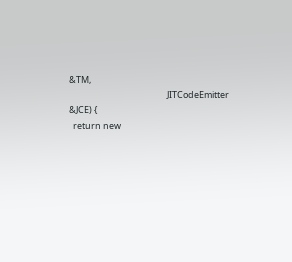&TM,
                                                 JITCodeEmitter &JCE) {
  return new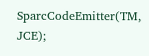SparcCodeEmitter(TM, JCE);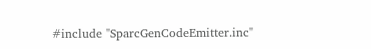#include "SparcGenCodeEmitter.inc"